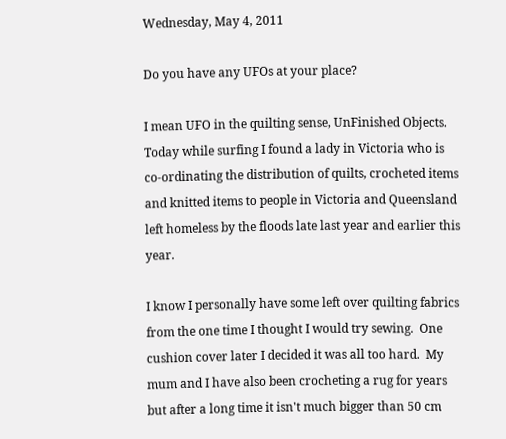Wednesday, May 4, 2011

Do you have any UFOs at your place?

I mean UFO in the quilting sense, UnFinished Objects.  Today while surfing I found a lady in Victoria who is co-ordinating the distribution of quilts, crocheted items and knitted items to people in Victoria and Queensland left homeless by the floods late last year and earlier this year.

I know I personally have some left over quilting fabrics from the one time I thought I would try sewing.  One cushion cover later I decided it was all too hard.  My mum and I have also been crocheting a rug for years but after a long time it isn't much bigger than 50 cm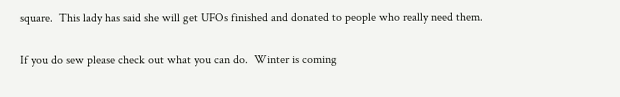square.  This lady has said she will get UFOs finished and donated to people who really need them.

If you do sew please check out what you can do.  Winter is coming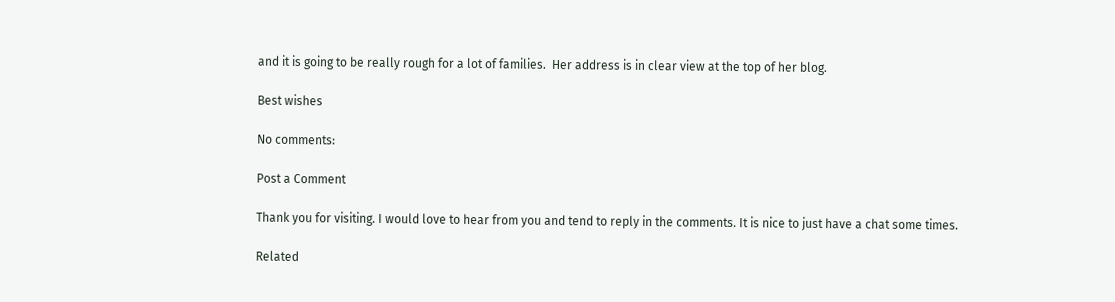and it is going to be really rough for a lot of families.  Her address is in clear view at the top of her blog.

Best wishes

No comments:

Post a Comment

Thank you for visiting. I would love to hear from you and tend to reply in the comments. It is nice to just have a chat some times.

Related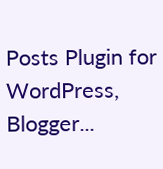Posts Plugin for WordPress, Blogger...